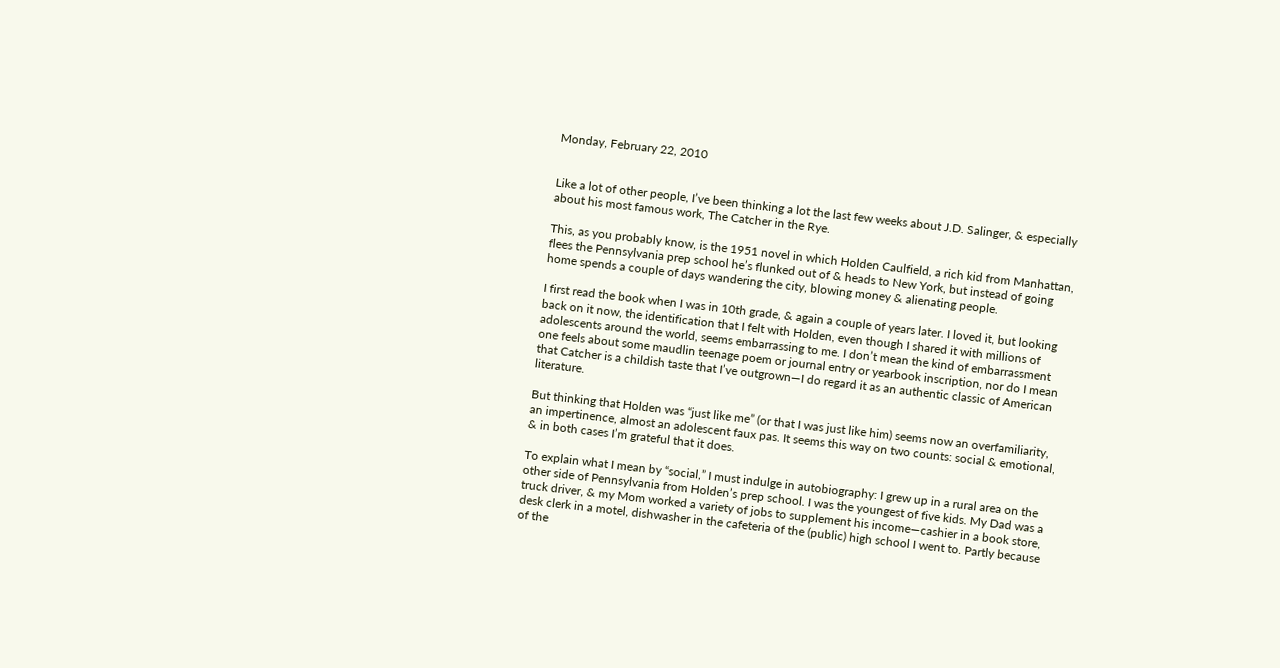Monday, February 22, 2010


Like a lot of other people, I’ve been thinking a lot the last few weeks about J.D. Salinger, & especially about his most famous work, The Catcher in the Rye.

This, as you probably know, is the 1951 novel in which Holden Caulfield, a rich kid from Manhattan, flees the Pennsylvania prep school he’s flunked out of & heads to New York, but instead of going home spends a couple of days wandering the city, blowing money & alienating people.

I first read the book when I was in 10th grade, & again a couple of years later. I loved it, but looking back on it now, the identification that I felt with Holden, even though I shared it with millions of adolescents around the world, seems embarrassing to me. I don’t mean the kind of embarrassment one feels about some maudlin teenage poem or journal entry or yearbook inscription, nor do I mean that Catcher is a childish taste that I’ve outgrown—I do regard it as an authentic classic of American literature.

But thinking that Holden was “just like me” (or that I was just like him) seems now an overfamiliarity, an impertinence, almost an adolescent faux pas. It seems this way on two counts: social & emotional, & in both cases I’m grateful that it does.

To explain what I mean by “social,” I must indulge in autobiography: I grew up in a rural area on the other side of Pennsylvania from Holden’s prep school. I was the youngest of five kids. My Dad was a truck driver, & my Mom worked a variety of jobs to supplement his income—cashier in a book store, desk clerk in a motel, dishwasher in the cafeteria of the (public) high school I went to. Partly because of the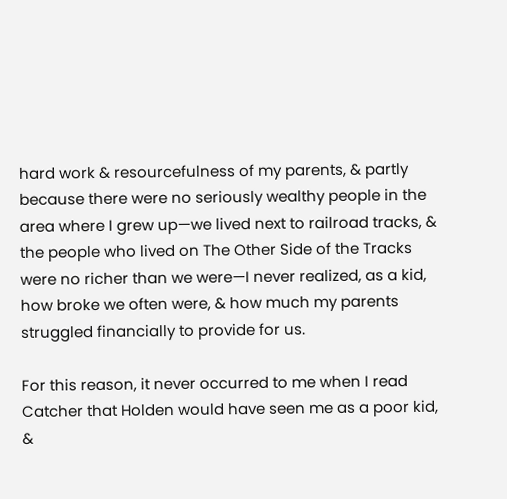hard work & resourcefulness of my parents, & partly because there were no seriously wealthy people in the area where I grew up—we lived next to railroad tracks, & the people who lived on The Other Side of the Tracks were no richer than we were—I never realized, as a kid, how broke we often were, & how much my parents struggled financially to provide for us.

For this reason, it never occurred to me when I read Catcher that Holden would have seen me as a poor kid, &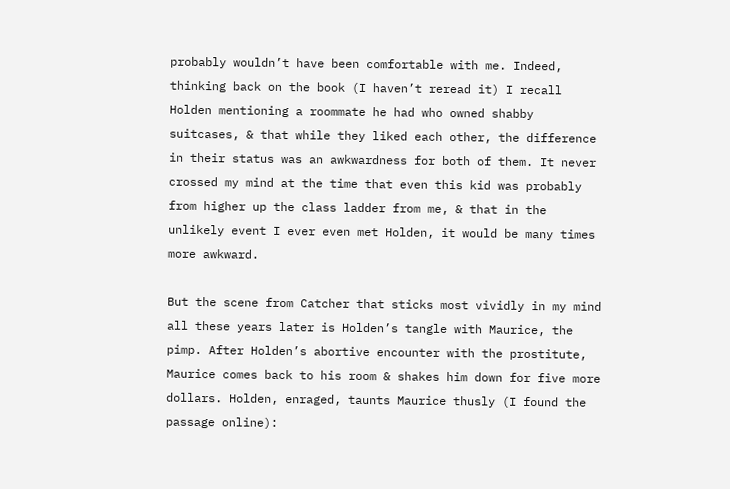probably wouldn’t have been comfortable with me. Indeed, thinking back on the book (I haven’t reread it) I recall Holden mentioning a roommate he had who owned shabby suitcases, & that while they liked each other, the difference in their status was an awkwardness for both of them. It never crossed my mind at the time that even this kid was probably from higher up the class ladder from me, & that in the unlikely event I ever even met Holden, it would be many times more awkward.

But the scene from Catcher that sticks most vividly in my mind all these years later is Holden’s tangle with Maurice, the pimp. After Holden’s abortive encounter with the prostitute, Maurice comes back to his room & shakes him down for five more dollars. Holden, enraged, taunts Maurice thusly (I found the passage online):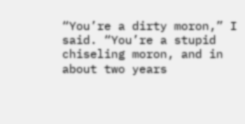“You’re a dirty moron,” I said. “You’re a stupid chiseling moron, and in about two years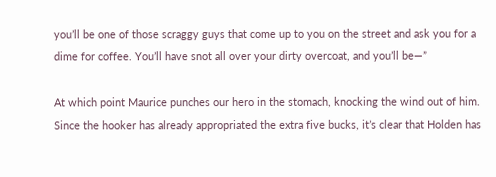you’ll be one of those scraggy guys that come up to you on the street and ask you for a dime for coffee. You’ll have snot all over your dirty overcoat, and you’ll be—”

At which point Maurice punches our hero in the stomach, knocking the wind out of him. Since the hooker has already appropriated the extra five bucks, it’s clear that Holden has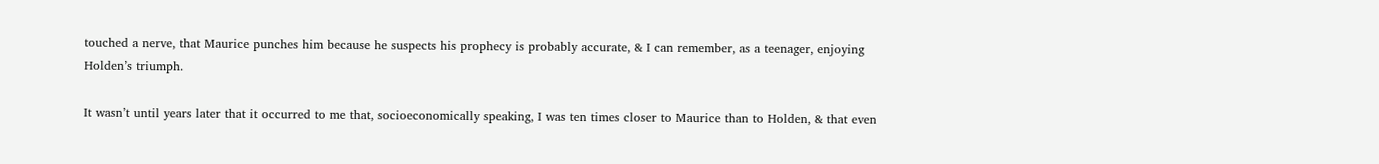touched a nerve, that Maurice punches him because he suspects his prophecy is probably accurate, & I can remember, as a teenager, enjoying Holden’s triumph.

It wasn’t until years later that it occurred to me that, socioeconomically speaking, I was ten times closer to Maurice than to Holden, & that even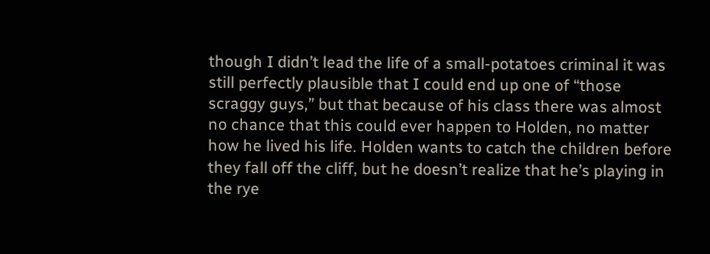though I didn’t lead the life of a small-potatoes criminal it was still perfectly plausible that I could end up one of “those scraggy guys,” but that because of his class there was almost no chance that this could ever happen to Holden, no matter how he lived his life. Holden wants to catch the children before they fall off the cliff, but he doesn’t realize that he’s playing in the rye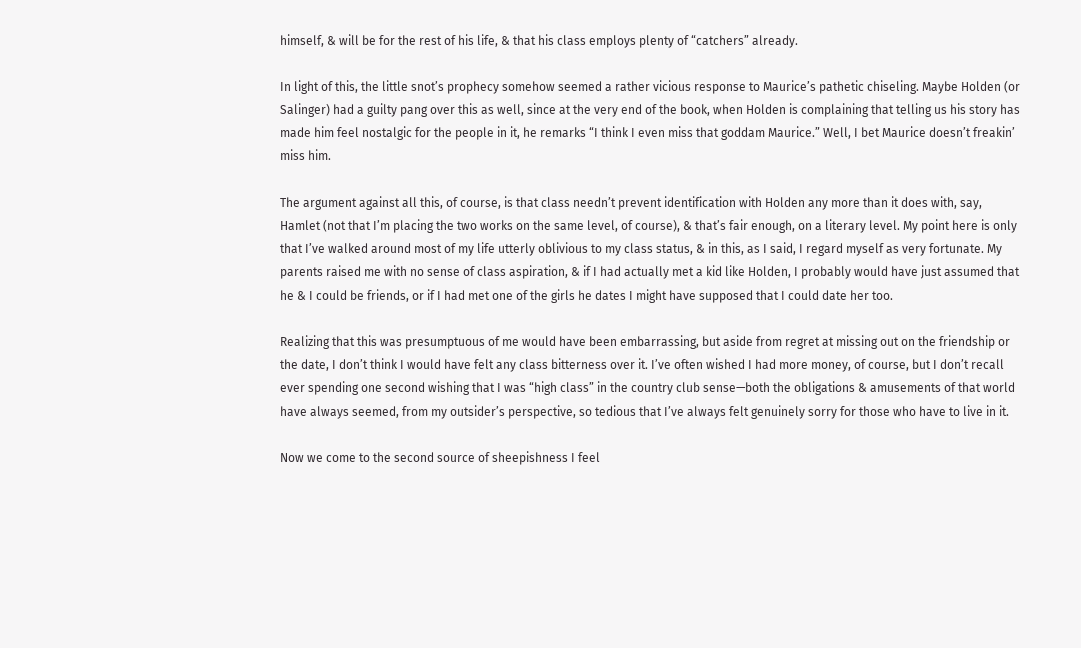himself, & will be for the rest of his life, & that his class employs plenty of “catchers” already.

In light of this, the little snot’s prophecy somehow seemed a rather vicious response to Maurice’s pathetic chiseling. Maybe Holden (or Salinger) had a guilty pang over this as well, since at the very end of the book, when Holden is complaining that telling us his story has made him feel nostalgic for the people in it, he remarks “I think I even miss that goddam Maurice.” Well, I bet Maurice doesn’t freakin’ miss him.

The argument against all this, of course, is that class needn’t prevent identification with Holden any more than it does with, say, Hamlet (not that I’m placing the two works on the same level, of course), & that’s fair enough, on a literary level. My point here is only that I’ve walked around most of my life utterly oblivious to my class status, & in this, as I said, I regard myself as very fortunate. My parents raised me with no sense of class aspiration, & if I had actually met a kid like Holden, I probably would have just assumed that he & I could be friends, or if I had met one of the girls he dates I might have supposed that I could date her too.

Realizing that this was presumptuous of me would have been embarrassing, but aside from regret at missing out on the friendship or the date, I don’t think I would have felt any class bitterness over it. I’ve often wished I had more money, of course, but I don’t recall ever spending one second wishing that I was “high class” in the country club sense—both the obligations & amusements of that world have always seemed, from my outsider’s perspective, so tedious that I’ve always felt genuinely sorry for those who have to live in it.

Now we come to the second source of sheepishness I feel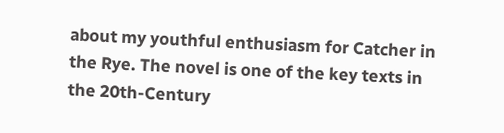about my youthful enthusiasm for Catcher in the Rye. The novel is one of the key texts in the 20th-Century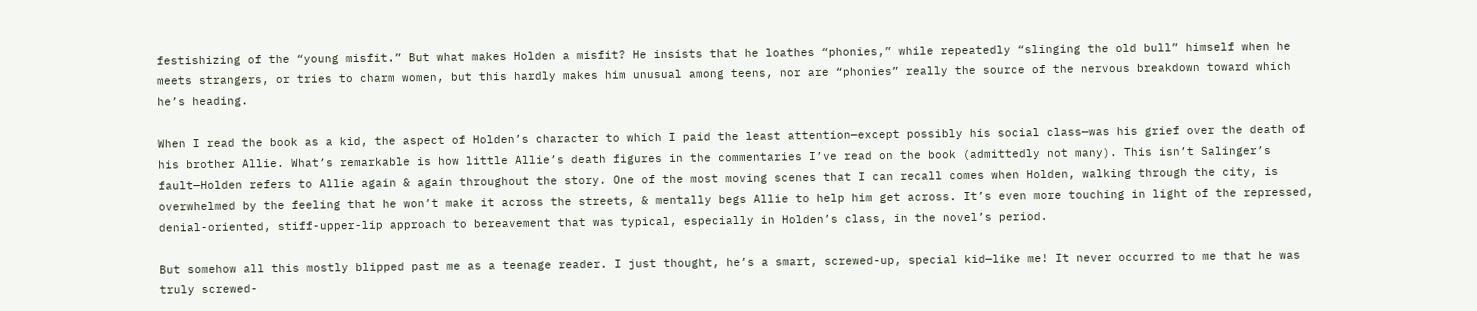festishizing of the “young misfit.” But what makes Holden a misfit? He insists that he loathes “phonies,” while repeatedly “slinging the old bull” himself when he meets strangers, or tries to charm women, but this hardly makes him unusual among teens, nor are “phonies” really the source of the nervous breakdown toward which he’s heading.

When I read the book as a kid, the aspect of Holden’s character to which I paid the least attention—except possibly his social class—was his grief over the death of his brother Allie. What’s remarkable is how little Allie’s death figures in the commentaries I’ve read on the book (admittedly not many). This isn’t Salinger’s fault—Holden refers to Allie again & again throughout the story. One of the most moving scenes that I can recall comes when Holden, walking through the city, is overwhelmed by the feeling that he won’t make it across the streets, & mentally begs Allie to help him get across. It’s even more touching in light of the repressed, denial-oriented, stiff-upper-lip approach to bereavement that was typical, especially in Holden’s class, in the novel’s period.

But somehow all this mostly blipped past me as a teenage reader. I just thought, he’s a smart, screwed-up, special kid—like me! It never occurred to me that he was truly screwed-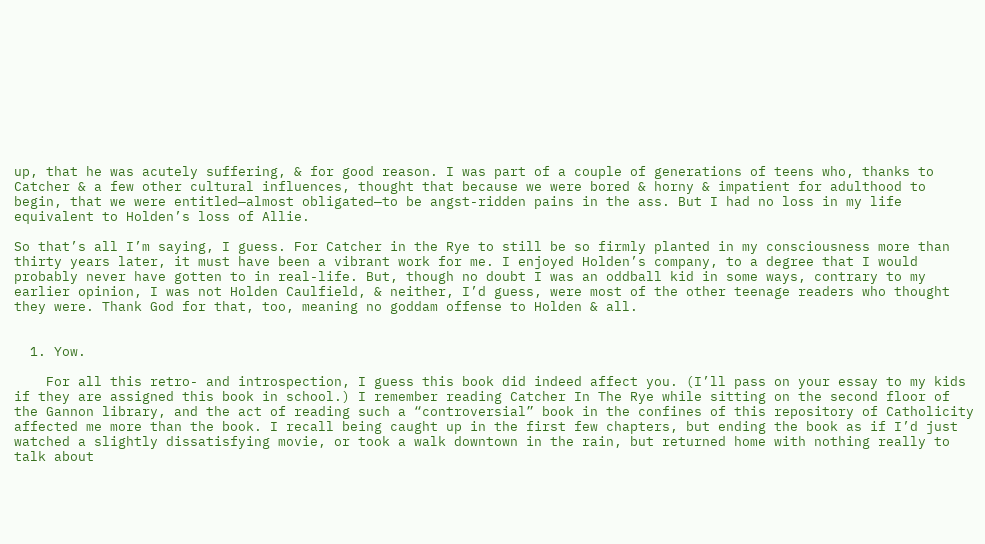up, that he was acutely suffering, & for good reason. I was part of a couple of generations of teens who, thanks to Catcher & a few other cultural influences, thought that because we were bored & horny & impatient for adulthood to begin, that we were entitled—almost obligated—to be angst-ridden pains in the ass. But I had no loss in my life equivalent to Holden’s loss of Allie.

So that’s all I’m saying, I guess. For Catcher in the Rye to still be so firmly planted in my consciousness more than thirty years later, it must have been a vibrant work for me. I enjoyed Holden’s company, to a degree that I would probably never have gotten to in real-life. But, though no doubt I was an oddball kid in some ways, contrary to my earlier opinion, I was not Holden Caulfield, & neither, I’d guess, were most of the other teenage readers who thought they were. Thank God for that, too, meaning no goddam offense to Holden & all.


  1. Yow.

    For all this retro- and introspection, I guess this book did indeed affect you. (I’ll pass on your essay to my kids if they are assigned this book in school.) I remember reading Catcher In The Rye while sitting on the second floor of the Gannon library, and the act of reading such a “controversial” book in the confines of this repository of Catholicity affected me more than the book. I recall being caught up in the first few chapters, but ending the book as if I’d just watched a slightly dissatisfying movie, or took a walk downtown in the rain, but returned home with nothing really to talk about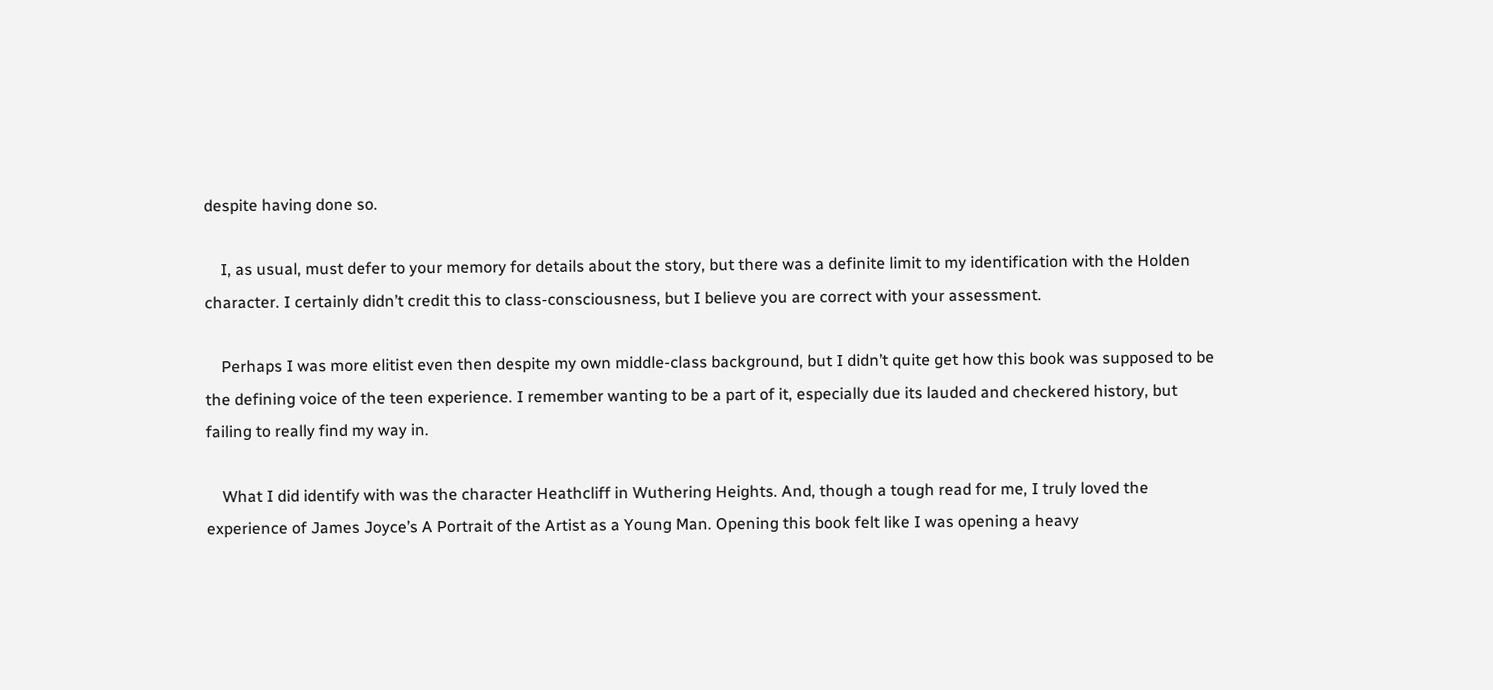despite having done so.

    I, as usual, must defer to your memory for details about the story, but there was a definite limit to my identification with the Holden character. I certainly didn’t credit this to class-consciousness, but I believe you are correct with your assessment.

    Perhaps I was more elitist even then despite my own middle-class background, but I didn’t quite get how this book was supposed to be the defining voice of the teen experience. I remember wanting to be a part of it, especially due its lauded and checkered history, but failing to really find my way in.

    What I did identify with was the character Heathcliff in Wuthering Heights. And, though a tough read for me, I truly loved the experience of James Joyce’s A Portrait of the Artist as a Young Man. Opening this book felt like I was opening a heavy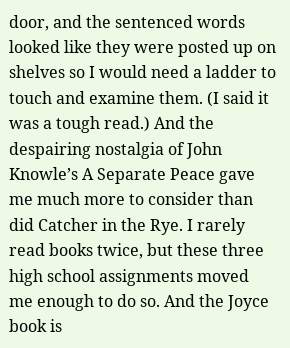door, and the sentenced words looked like they were posted up on shelves so I would need a ladder to touch and examine them. (I said it was a tough read.) And the despairing nostalgia of John Knowle’s A Separate Peace gave me much more to consider than did Catcher in the Rye. I rarely read books twice, but these three high school assignments moved me enough to do so. And the Joyce book is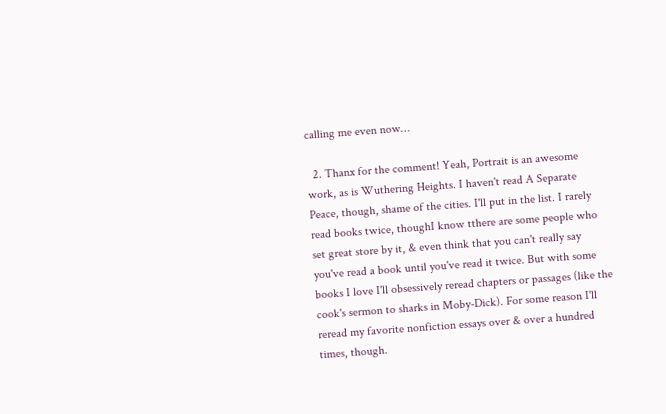calling me even now…

  2. Thanx for the comment! Yeah, Portrait is an awesome work, as is Wuthering Heights. I haven't read A Separate Peace, though, shame of the cities. I'll put in the list. I rarely read books twice, thoughI know tthere are some people who set great store by it, & even think that you can't really say you've read a book until you've read it twice. But with some books I love I'll obsessively reread chapters or passages (like the cook's sermon to sharks in Moby-Dick). For some reason I'll reread my favorite nonfiction essays over & over a hundred times, though.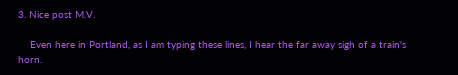3. Nice post M.V.

    Even here in Portland, as I am typing these lines, I hear the far away sigh of a train's horn.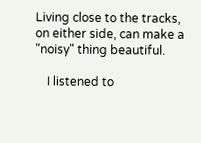Living close to the tracks, on either side, can make a "noisy" thing beautiful.

    I listened to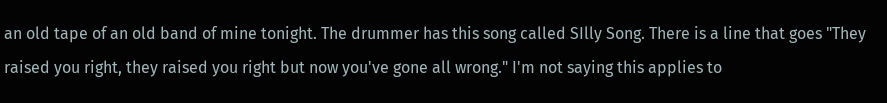an old tape of an old band of mine tonight. The drummer has this song called SIlly Song. There is a line that goes "They raised you right, they raised you right but now you've gone all wrong." I'm not saying this applies to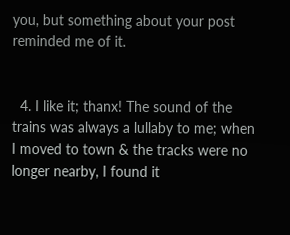you, but something about your post reminded me of it.


  4. I like it; thanx! The sound of the trains was always a lullaby to me; when I moved to town & the tracks were no longer nearby, I found it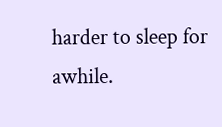harder to sleep for awhile.